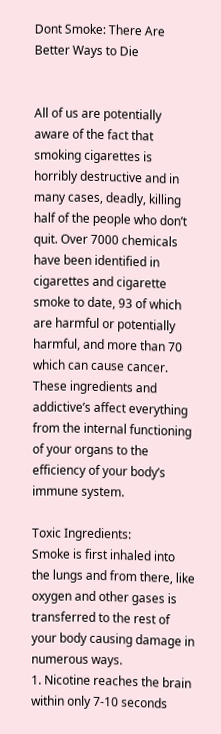Dont Smoke: There Are Better Ways to Die


All of us are potentially aware of the fact that smoking cigarettes is horribly destructive and in many cases, deadly, killing half of the people who don’t quit. Over 7000 chemicals have been identified in cigarettes and cigarette smoke to date, 93 of which are harmful or potentially harmful, and more than 70 which can cause cancer. These ingredients and addictive’s affect everything from the internal functioning of your organs to the efficiency of your body’s immune system.

Toxic Ingredients:
Smoke is first inhaled into the lungs and from there, like oxygen and other gases is transferred to the rest of your body causing damage in numerous ways.
1. Nicotine reaches the brain within only 7-10 seconds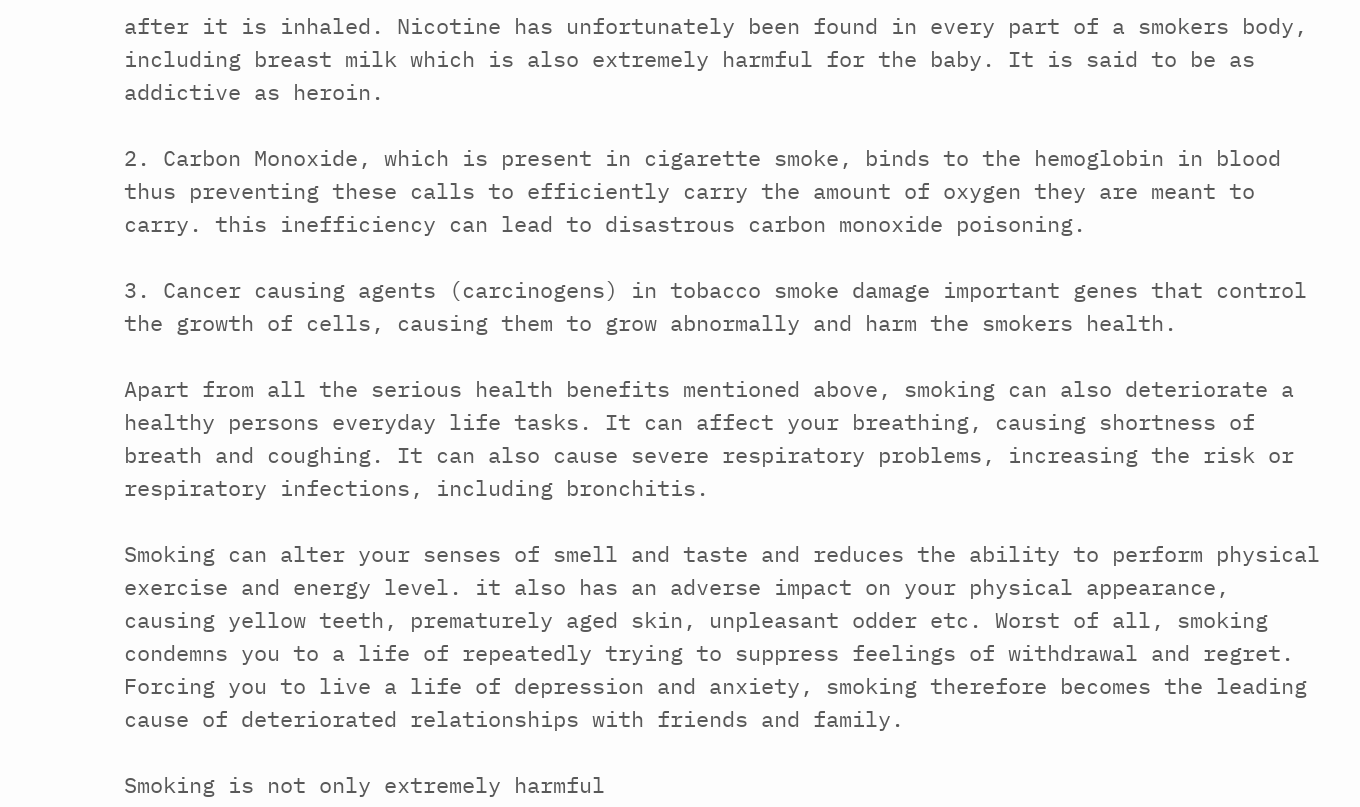after it is inhaled. Nicotine has unfortunately been found in every part of a smokers body, including breast milk which is also extremely harmful for the baby. It is said to be as addictive as heroin.

2. Carbon Monoxide, which is present in cigarette smoke, binds to the hemoglobin in blood thus preventing these calls to efficiently carry the amount of oxygen they are meant to carry. this inefficiency can lead to disastrous carbon monoxide poisoning.

3. Cancer causing agents (carcinogens) in tobacco smoke damage important genes that control the growth of cells, causing them to grow abnormally and harm the smokers health.

Apart from all the serious health benefits mentioned above, smoking can also deteriorate a healthy persons everyday life tasks. It can affect your breathing, causing shortness of breath and coughing. It can also cause severe respiratory problems, increasing the risk or respiratory infections, including bronchitis.

Smoking can alter your senses of smell and taste and reduces the ability to perform physical exercise and energy level. it also has an adverse impact on your physical appearance, causing yellow teeth, prematurely aged skin, unpleasant odder etc. Worst of all, smoking condemns you to a life of repeatedly trying to suppress feelings of withdrawal and regret. Forcing you to live a life of depression and anxiety, smoking therefore becomes the leading cause of deteriorated relationships with friends and family.

Smoking is not only extremely harmful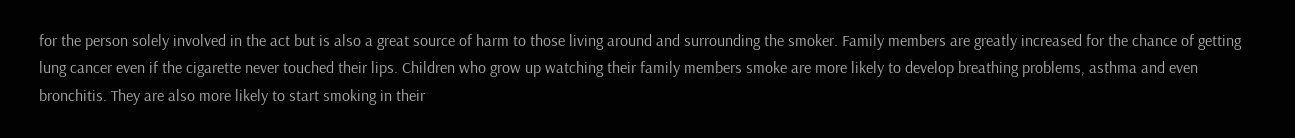for the person solely involved in the act but is also a great source of harm to those living around and surrounding the smoker. Family members are greatly increased for the chance of getting lung cancer even if the cigarette never touched their lips. Children who grow up watching their family members smoke are more likely to develop breathing problems, asthma and even bronchitis. They are also more likely to start smoking in their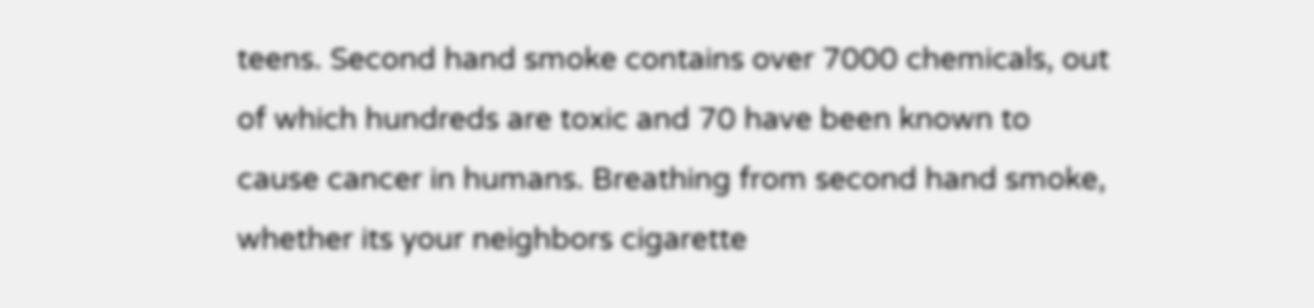teens. Second hand smoke contains over 7000 chemicals, out of which hundreds are toxic and 70 have been known to cause cancer in humans. Breathing from second hand smoke, whether its your neighbors cigarette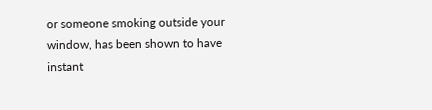or someone smoking outside your window, has been shown to have instant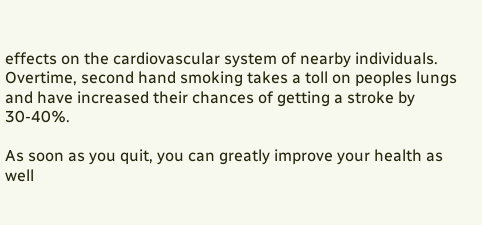effects on the cardiovascular system of nearby individuals. Overtime, second hand smoking takes a toll on peoples lungs and have increased their chances of getting a stroke by 30-40%.

As soon as you quit, you can greatly improve your health as well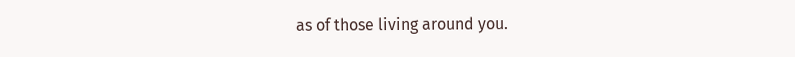as of those living around you.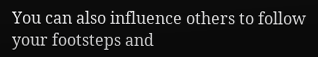You can also influence others to follow your footsteps and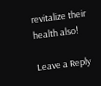revitalize their health also!

Leave a Reply